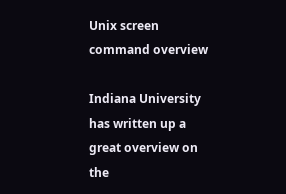Unix screen command overview

Indiana University has written up a great overview on the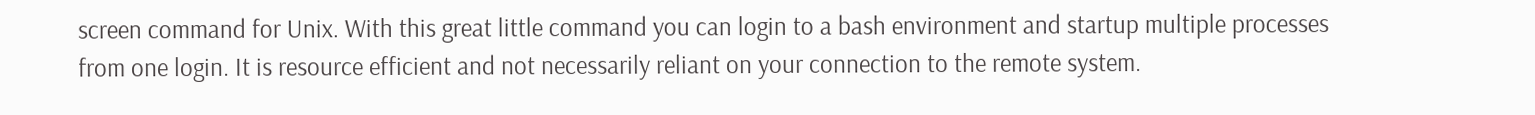screen command for Unix. With this great little command you can login to a bash environment and startup multiple processes from one login. It is resource efficient and not necessarily reliant on your connection to the remote system.